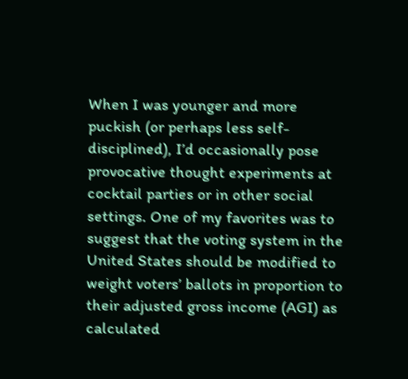When I was younger and more puckish (or perhaps less self-disciplined), I’d occasionally pose provocative thought experiments at cocktail parties or in other social settings. One of my favorites was to suggest that the voting system in the United States should be modified to weight voters’ ballots in proportion to their adjusted gross income (AGI) as calculated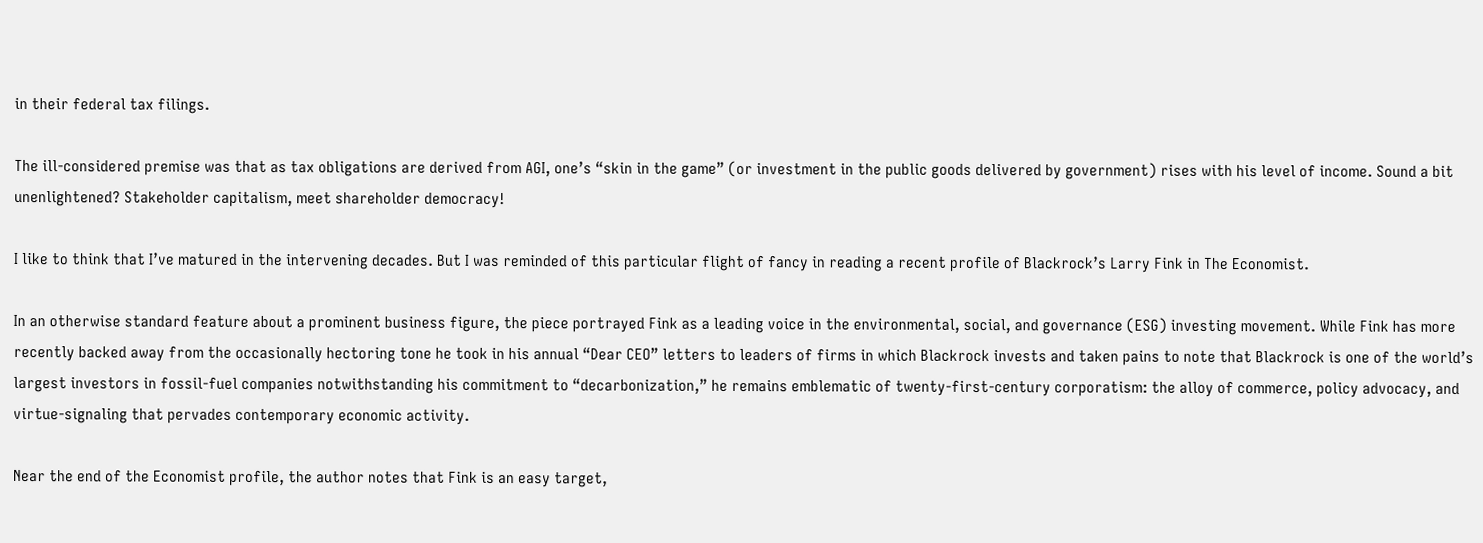in their federal tax filings.

The ill-considered premise was that as tax obligations are derived from AGI, one’s “skin in the game” (or investment in the public goods delivered by government) rises with his level of income. Sound a bit unenlightened? Stakeholder capitalism, meet shareholder democracy!

I like to think that I’ve matured in the intervening decades. But I was reminded of this particular flight of fancy in reading a recent profile of Blackrock’s Larry Fink in The Economist.

In an otherwise standard feature about a prominent business figure, the piece portrayed Fink as a leading voice in the environmental, social, and governance (ESG) investing movement. While Fink has more recently backed away from the occasionally hectoring tone he took in his annual “Dear CEO” letters to leaders of firms in which Blackrock invests and taken pains to note that Blackrock is one of the world’s largest investors in fossil-fuel companies notwithstanding his commitment to “decarbonization,” he remains emblematic of twenty-first-century corporatism: the alloy of commerce, policy advocacy, and virtue-signaling that pervades contemporary economic activity.

Near the end of the Economist profile, the author notes that Fink is an easy target,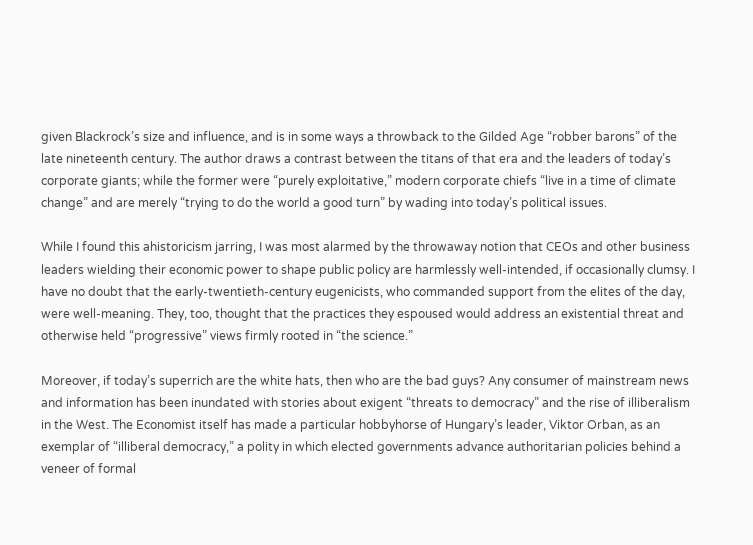given Blackrock’s size and influence, and is in some ways a throwback to the Gilded Age “robber barons” of the late nineteenth century. The author draws a contrast between the titans of that era and the leaders of today’s corporate giants; while the former were “purely exploitative,” modern corporate chiefs “live in a time of climate change” and are merely “trying to do the world a good turn” by wading into today’s political issues.

While I found this ahistoricism jarring, I was most alarmed by the throwaway notion that CEOs and other business leaders wielding their economic power to shape public policy are harmlessly well-intended, if occasionally clumsy. I have no doubt that the early-twentieth-century eugenicists, who commanded support from the elites of the day, were well-meaning. They, too, thought that the practices they espoused would address an existential threat and otherwise held “progressive” views firmly rooted in “the science.”

Moreover, if today’s superrich are the white hats, then who are the bad guys? Any consumer of mainstream news and information has been inundated with stories about exigent “threats to democracy” and the rise of illiberalism in the West. The Economist itself has made a particular hobbyhorse of Hungary’s leader, Viktor Orban, as an exemplar of “illiberal democracy,” a polity in which elected governments advance authoritarian policies behind a veneer of formal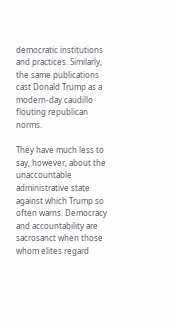democratic institutions and practices. Similarly, the same publications cast Donald Trump as a modern-day caudillo flouting republican norms.

They have much less to say, however, about the unaccountable administrative state against which Trump so often warns. Democracy and accountability are sacrosanct when those whom elites regard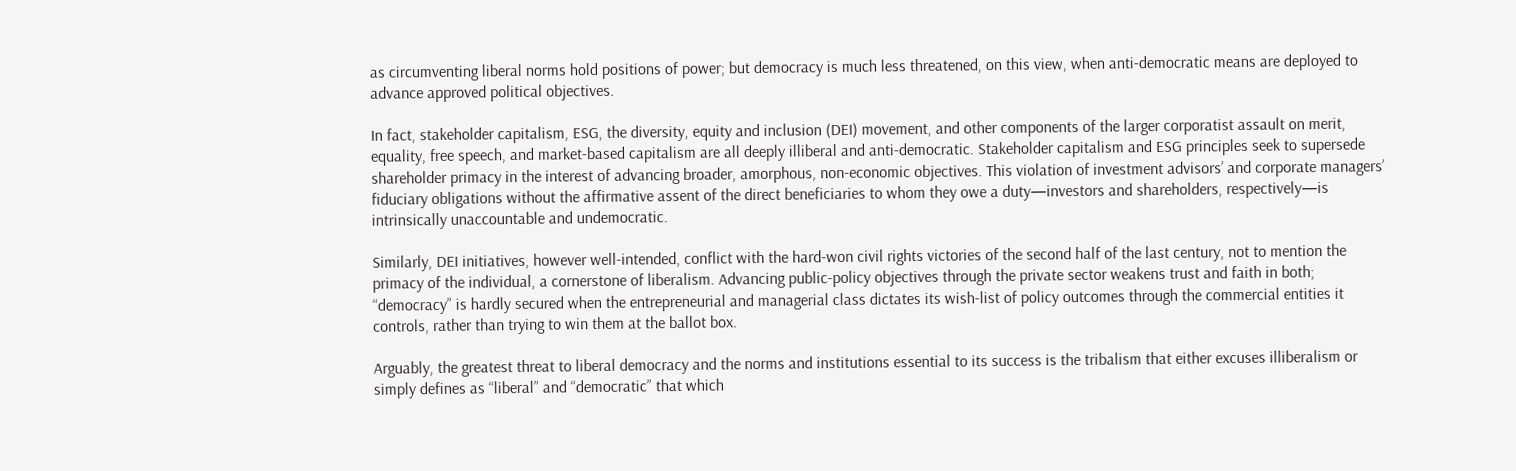as circumventing liberal norms hold positions of power; but democracy is much less threatened, on this view, when anti-democratic means are deployed to advance approved political objectives.

In fact, stakeholder capitalism, ESG, the diversity, equity and inclusion (DEI) movement, and other components of the larger corporatist assault on merit, equality, free speech, and market-based capitalism are all deeply illiberal and anti-democratic. Stakeholder capitalism and ESG principles seek to supersede shareholder primacy in the interest of advancing broader, amorphous, non-economic objectives. This violation of investment advisors’ and corporate managers’ fiduciary obligations without the affirmative assent of the direct beneficiaries to whom they owe a duty—investors and shareholders, respectively—is intrinsically unaccountable and undemocratic.

Similarly, DEI initiatives, however well-intended, conflict with the hard-won civil rights victories of the second half of the last century, not to mention the primacy of the individual, a cornerstone of liberalism. Advancing public-policy objectives through the private sector weakens trust and faith in both; “democracy” is hardly secured when the entrepreneurial and managerial class dictates its wish-list of policy outcomes through the commercial entities it controls, rather than trying to win them at the ballot box.

Arguably, the greatest threat to liberal democracy and the norms and institutions essential to its success is the tribalism that either excuses illiberalism or simply defines as “liberal” and “democratic” that which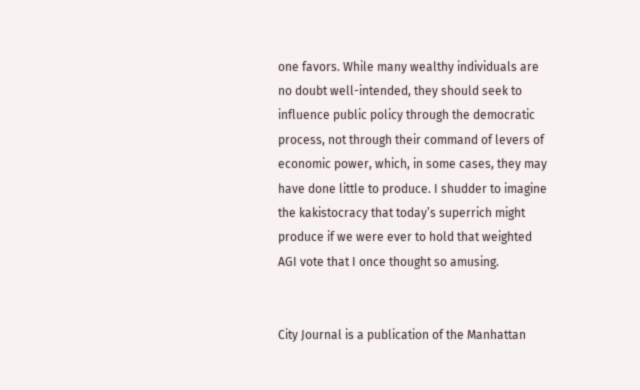one favors. While many wealthy individuals are no doubt well-intended, they should seek to influence public policy through the democratic process, not through their command of levers of economic power, which, in some cases, they may have done little to produce. I shudder to imagine the kakistocracy that today’s superrich might produce if we were ever to hold that weighted AGI vote that I once thought so amusing.


City Journal is a publication of the Manhattan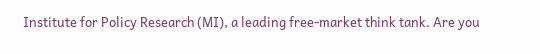Institute for Policy Research (MI), a leading free-market think tank. Are you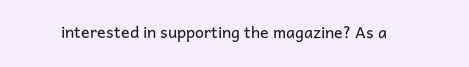interested in supporting the magazine? As a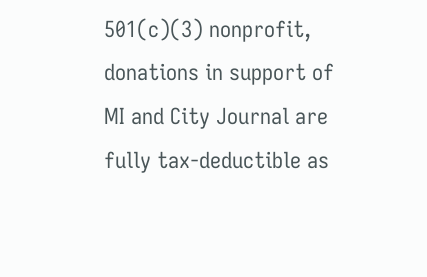501(c)(3) nonprofit, donations in support of MI and City Journal are fully tax-deductible as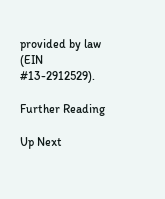provided by law (EIN #13-2912529).

Further Reading

Up Next